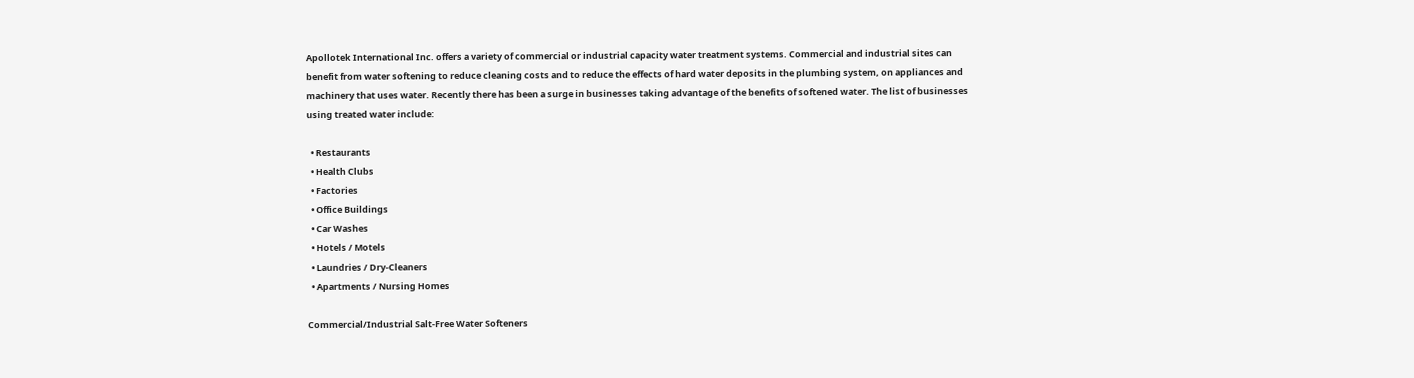Apollotek International Inc. offers a variety of commercial or industrial capacity water treatment systems. Commercial and industrial sites can benefit from water softening to reduce cleaning costs and to reduce the effects of hard water deposits in the plumbing system, on appliances and machinery that uses water. Recently there has been a surge in businesses taking advantage of the benefits of softened water. The list of businesses using treated water include:

  • Restaurants
  • Health Clubs
  • Factories
  • Office Buildings
  • Car Washes
  • Hotels / Motels
  • Laundries / Dry-Cleaners
  • Apartments / Nursing Homes

Commercial/Industrial Salt-Free Water Softeners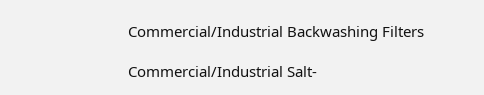Commercial/Industrial Backwashing Filters

Commercial/Industrial Salt-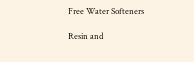Free Water Softeners

Resin and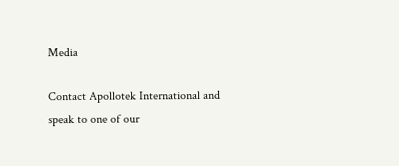Media

Contact Apollotek International and speak to one of our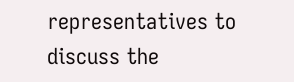representatives to discuss the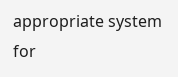appropriate system for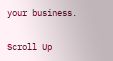your business.

Scroll Up